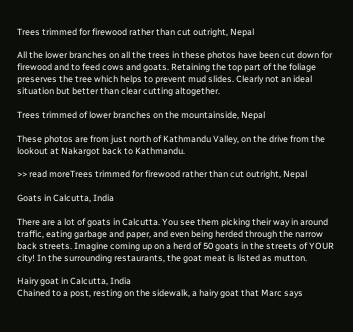Trees trimmed for firewood rather than cut outright, Nepal

All the lower branches on all the trees in these photos have been cut down for firewood and to feed cows and goats. Retaining the top part of the foliage preserves the tree which helps to prevent mud slides. Clearly not an ideal situation but better than clear cutting altogether.

Trees trimmed of lower branches on the mountainside, Nepal

These photos are from just north of Kathmandu Valley, on the drive from the lookout at Nakargot back to Kathmandu.

>> read moreTrees trimmed for firewood rather than cut outright, Nepal

Goats in Calcutta, India

There are a lot of goats in Calcutta. You see them picking their way in around traffic, eating garbage and paper, and even being herded through the narrow back streets. Imagine coming up on a herd of 50 goats in the streets of YOUR city! In the surrounding restaurants, the goat meat is listed as mutton.

Hairy goat in Calcutta, India
Chained to a post, resting on the sidewalk, a hairy goat that Marc says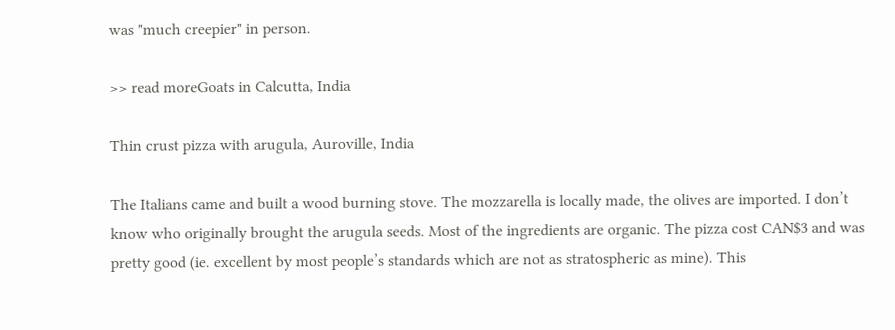was "much creepier" in person.

>> read moreGoats in Calcutta, India

Thin crust pizza with arugula, Auroville, India

The Italians came and built a wood burning stove. The mozzarella is locally made, the olives are imported. I don’t know who originally brought the arugula seeds. Most of the ingredients are organic. The pizza cost CAN$3 and was pretty good (ie. excellent by most people’s standards which are not as stratospheric as mine). This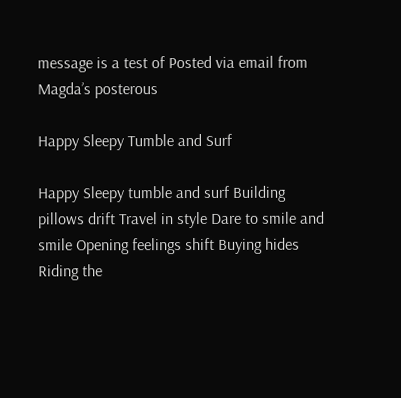message is a test of Posted via email from Magda’s posterous

Happy Sleepy Tumble and Surf

Happy Sleepy tumble and surf Building pillows drift Travel in style Dare to smile and smile Opening feelings shift Buying hides Riding the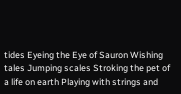tides Eyeing the Eye of Sauron Wishing tales Jumping scales Stroking the pet of a life on earth Playing with strings and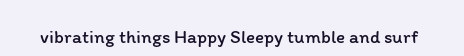vibrating things Happy Sleepy tumble and surf